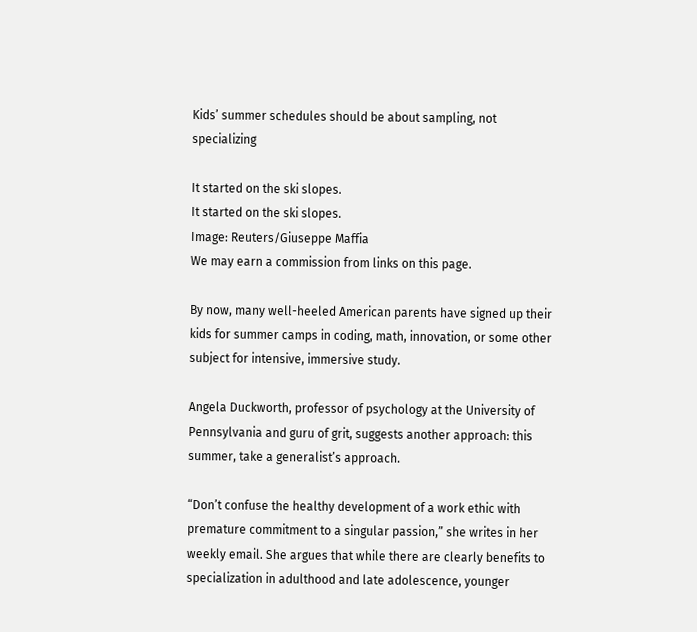Kids’ summer schedules should be about sampling, not specializing

It started on the ski slopes.
It started on the ski slopes.
Image: Reuters/Giuseppe Maffia
We may earn a commission from links on this page.

By now, many well-heeled American parents have signed up their kids for summer camps in coding, math, innovation, or some other subject for intensive, immersive study.

Angela Duckworth, professor of psychology at the University of Pennsylvania and guru of grit, suggests another approach: this summer, take a generalist’s approach.

“Don’t confuse the healthy development of a work ethic with premature commitment to a singular passion,” she writes in her weekly email. She argues that while there are clearly benefits to specialization in adulthood and late adolescence, younger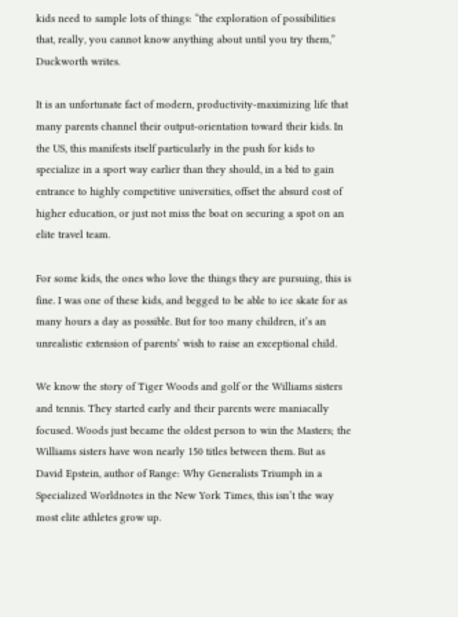kids need to sample lots of things: “the exploration of possibilities that, really, you cannot know anything about until you try them,” Duckworth writes.

It is an unfortunate fact of modern, productivity-maximizing life that many parents channel their output-orientation toward their kids. In the US, this manifests itself particularly in the push for kids to specialize in a sport way earlier than they should, in a bid to gain entrance to highly competitive universities, offset the absurd cost of higher education, or just not miss the boat on securing a spot on an elite travel team.

For some kids, the ones who love the things they are pursuing, this is fine. I was one of these kids, and begged to be able to ice skate for as many hours a day as possible. But for too many children, it’s an unrealistic extension of parents’ wish to raise an exceptional child.

We know the story of Tiger Woods and golf or the Williams sisters and tennis. They started early and their parents were maniacally focused. Woods just became the oldest person to win the Masters; the Williams sisters have won nearly 150 titles between them. But as David Epstein, author of Range: Why Generalists Triumph in a Specialized Worldnotes in the New York Times, this isn’t the way most elite athletes grow up.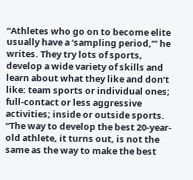“Athletes who go on to become elite usually have a ‘sampling period,’” he writes. They try lots of sports, develop a wide variety of skills and learn about what they like and don’t like: team sports or individual ones; full-contact or less aggressive activities; inside or outside sports. “The way to develop the best 20-year-old athlete, it turns out, is not the same as the way to make the best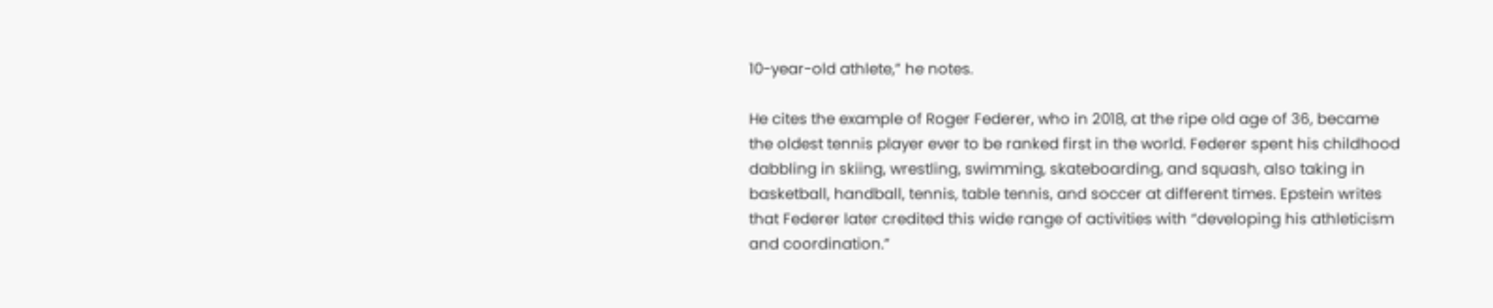10-year-old athlete,” he notes.

He cites the example of Roger Federer, who in 2018, at the ripe old age of 36, became the oldest tennis player ever to be ranked first in the world. Federer spent his childhood dabbling in skiing, wrestling, swimming, skateboarding, and squash, also taking in basketball, handball, tennis, table tennis, and soccer at different times. Epstein writes that Federer later credited this wide range of activities with “developing his athleticism and coordination.”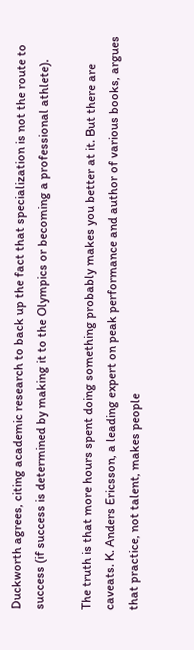Duckworth agrees, citing academic research to back up the fact that specialization is not the route to success (if success is determined by making it to the Olympics or becoming a professional athlete).

The truth is that more hours spent doing something probably makes you better at it. But there are caveats. K. Anders Ericsson, a leading expert on peak performance and author of various books, argues that practice, not talent, makes people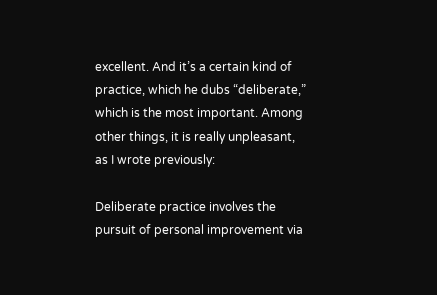excellent. And it’s a certain kind of practice, which he dubs “deliberate,” which is the most important. Among other things, it is really unpleasant, as I wrote previously:

Deliberate practice involves the pursuit of personal improvement via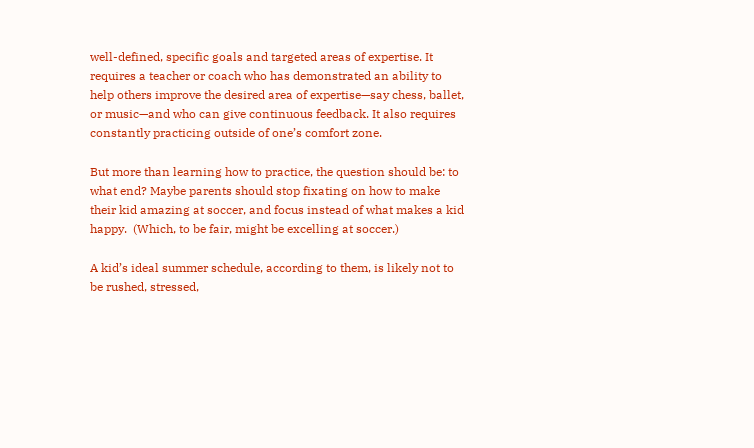well-defined, specific goals and targeted areas of expertise. It requires a teacher or coach who has demonstrated an ability to help others improve the desired area of expertise—say chess, ballet, or music—and who can give continuous feedback. It also requires constantly practicing outside of one’s comfort zone.

But more than learning how to practice, the question should be: to what end? Maybe parents should stop fixating on how to make their kid amazing at soccer, and focus instead of what makes a kid happy.  (Which, to be fair, might be excelling at soccer.)

A kid’s ideal summer schedule, according to them, is likely not to be rushed, stressed,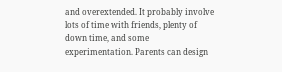and overextended. It probably involve lots of time with friends, plenty of down time, and some experimentation. Parents can design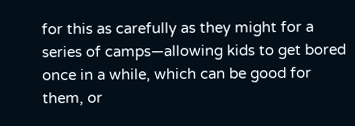for this as carefully as they might for a series of camps—allowing kids to get bored once in a while, which can be good for them, or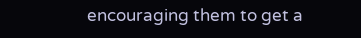encouraging them to get a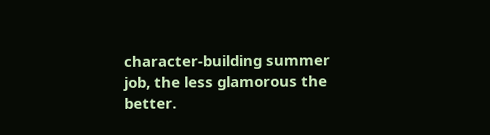character-building summer job, the less glamorous the better.